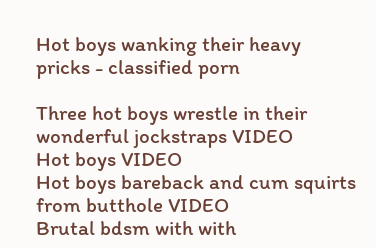Hot boys wanking their heavy pricks - classified porn

Three hot boys wrestle in their wonderful jockstraps VIDEO
Hot boys VIDEO
Hot boys bareback and cum squirts from butthole VIDEO
Brutal bdsm with with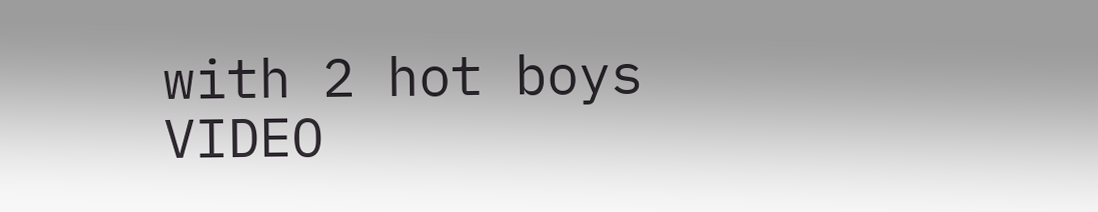with 2 hot boys VIDEO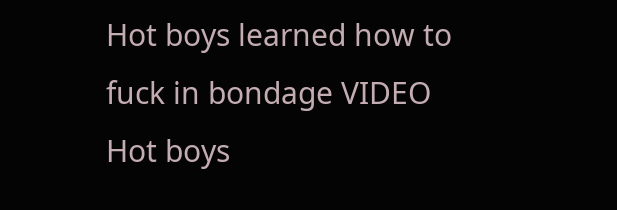Hot boys learned how to fuck in bondage VIDEO
Hot boys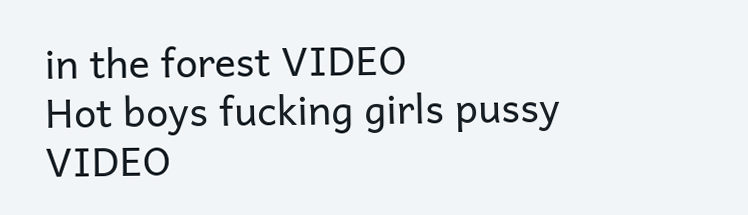in the forest VIDEO
Hot boys fucking girls pussy VIDEO